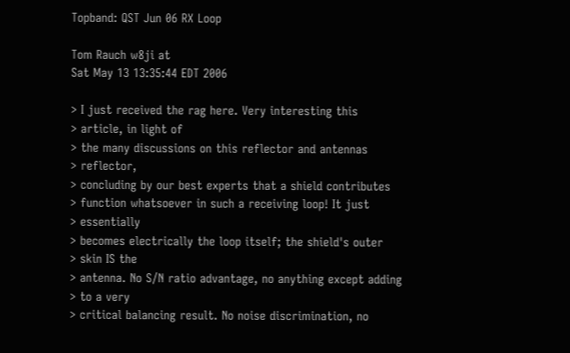Topband: QST Jun 06 RX Loop

Tom Rauch w8ji at
Sat May 13 13:35:44 EDT 2006

> I just received the rag here. Very interesting this
> article, in light of
> the many discussions on this reflector and antennas
> reflector,
> concluding by our best experts that a shield contributes
> function whatsoever in such a receiving loop! It just
> essentially
> becomes electrically the loop itself; the shield's outer
> skin IS the
> antenna. No S/N ratio advantage, no anything except adding
> to a very
> critical balancing result. No noise discrimination, no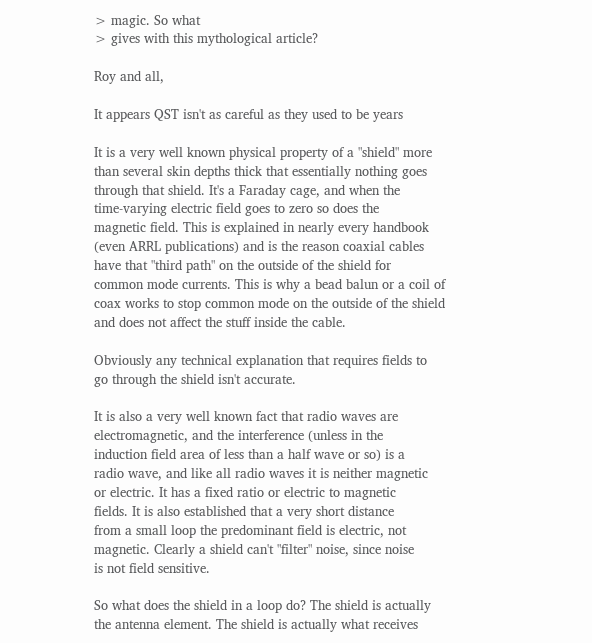> magic. So what
> gives with this mythological article?

Roy and all,

It appears QST isn't as careful as they used to be years

It is a very well known physical property of a "shield" more
than several skin depths thick that essentially nothing goes
through that shield. It's a Faraday cage, and when the
time-varying electric field goes to zero so does the
magnetic field. This is explained in nearly every handbook
(even ARRL publications) and is the reason coaxial cables
have that "third path" on the outside of the shield for
common mode currents. This is why a bead balun or a coil of
coax works to stop common mode on the outside of the shield
and does not affect the stuff inside the cable.

Obviously any technical explanation that requires fields to
go through the shield isn't accurate.

It is also a very well known fact that radio waves are
electromagnetic, and the interference (unless in the
induction field area of less than a half wave or so) is a
radio wave, and like all radio waves it is neither magnetic
or electric. It has a fixed ratio or electric to magnetic
fields. It is also established that a very short distance
from a small loop the predominant field is electric, not
magnetic. Clearly a shield can't "filter" noise, since noise
is not field sensitive.

So what does the shield in a loop do? The shield is actually
the antenna element. The shield is actually what receives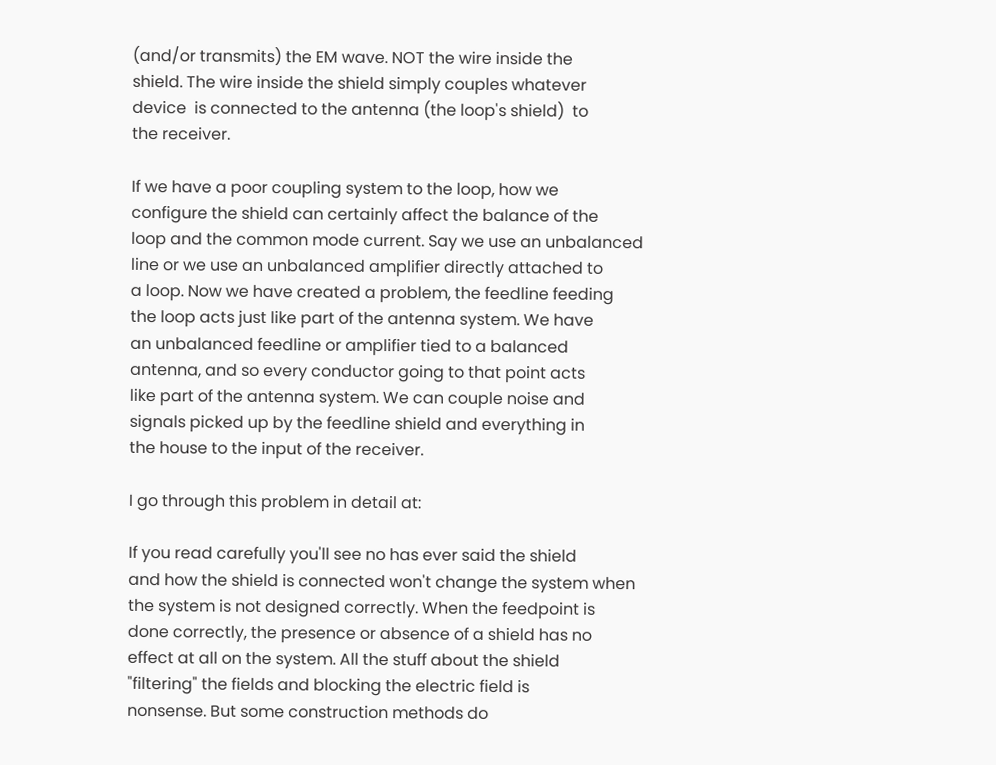(and/or transmits) the EM wave. NOT the wire inside the
shield. The wire inside the shield simply couples whatever
device  is connected to the antenna (the loop's shield)  to
the receiver.

If we have a poor coupling system to the loop, how we
configure the shield can certainly affect the balance of the
loop and the common mode current. Say we use an unbalanced
line or we use an unbalanced amplifier directly attached to
a loop. Now we have created a problem, the feedline feeding
the loop acts just like part of the antenna system. We have
an unbalanced feedline or amplifier tied to a balanced
antenna, and so every conductor going to that point acts
like part of the antenna system. We can couple noise and
signals picked up by the feedline shield and everything in
the house to the input of the receiver.

I go through this problem in detail at:

If you read carefully you'll see no has ever said the shield
and how the shield is connected won't change the system when
the system is not designed correctly. When the feedpoint is
done correctly, the presence or absence of a shield has no
effect at all on the system. All the stuff about the shield
"filtering" the fields and blocking the electric field is
nonsense. But some construction methods do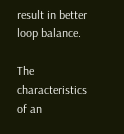result in better
loop balance.

The characteristics of an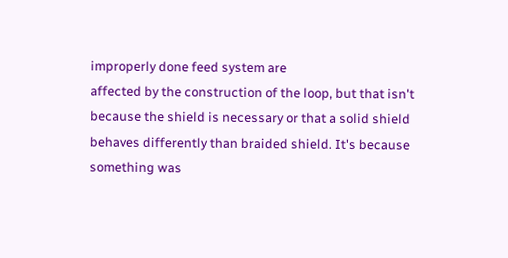improperly done feed system are
affected by the construction of the loop, but that isn't
because the shield is necessary or that a solid shield
behaves differently than braided shield. It's because
something was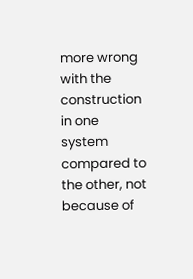more wrong with the construction in one system
compared to the other, not because of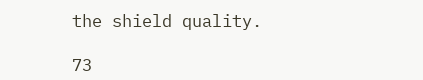the shield quality.

73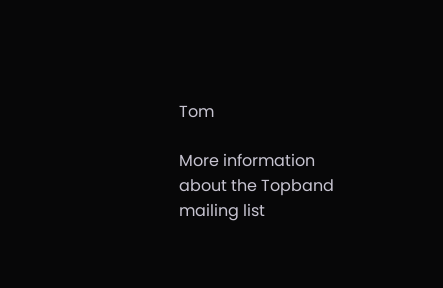Tom

More information about the Topband mailing list